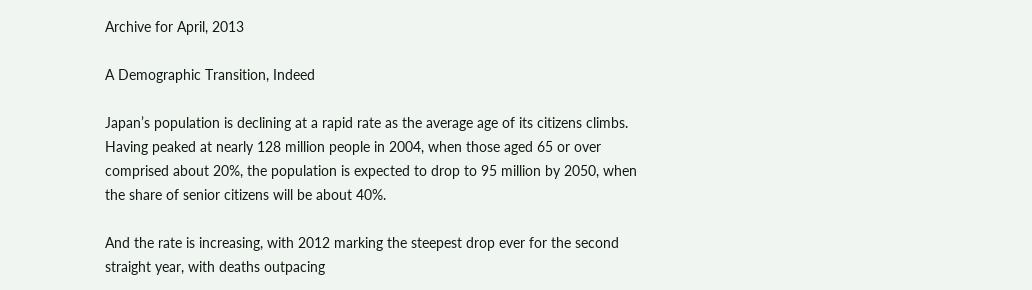Archive for April, 2013

A Demographic Transition, Indeed

Japan’s population is declining at a rapid rate as the average age of its citizens climbs. Having peaked at nearly 128 million people in 2004, when those aged 65 or over comprised about 20%, the population is expected to drop to 95 million by 2050, when the share of senior citizens will be about 40%.

And the rate is increasing, with 2012 marking the steepest drop ever for the second straight year, with deaths outpacing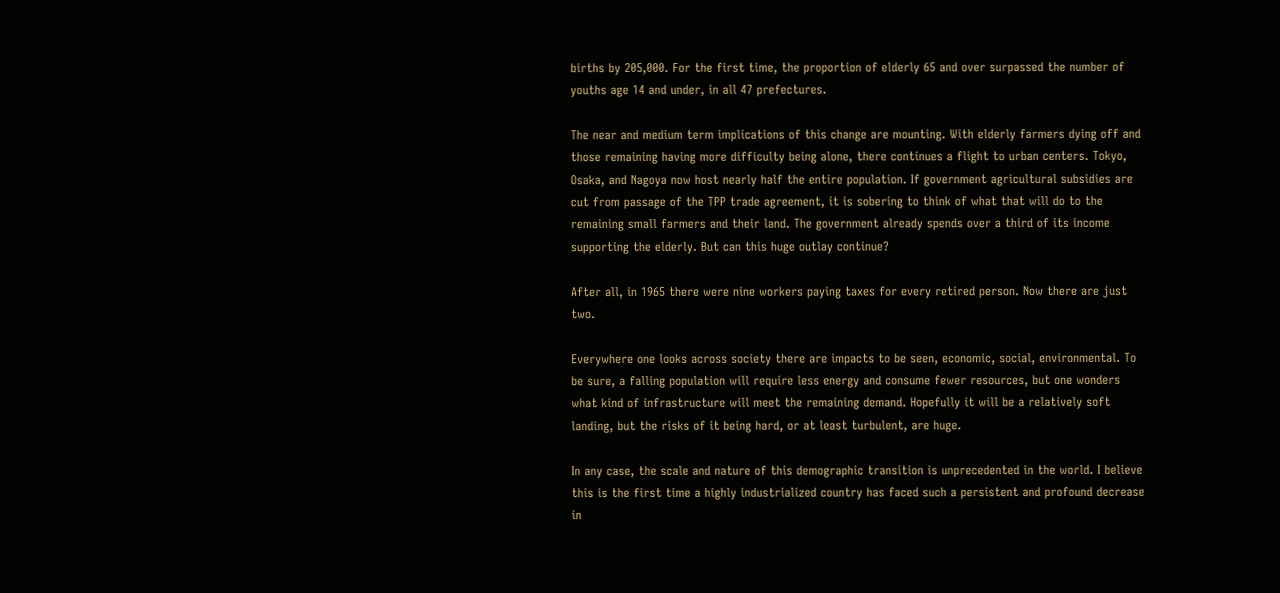births by 205,000. For the first time, the proportion of elderly 65 and over surpassed the number of youths age 14 and under, in all 47 prefectures.

The near and medium term implications of this change are mounting. With elderly farmers dying off and those remaining having more difficulty being alone, there continues a flight to urban centers. Tokyo, Osaka, and Nagoya now host nearly half the entire population. If government agricultural subsidies are cut from passage of the TPP trade agreement, it is sobering to think of what that will do to the remaining small farmers and their land. The government already spends over a third of its income supporting the elderly. But can this huge outlay continue?

After all, in 1965 there were nine workers paying taxes for every retired person. Now there are just two.

Everywhere one looks across society there are impacts to be seen, economic, social, environmental. To be sure, a falling population will require less energy and consume fewer resources, but one wonders what kind of infrastructure will meet the remaining demand. Hopefully it will be a relatively soft landing, but the risks of it being hard, or at least turbulent, are huge.

In any case, the scale and nature of this demographic transition is unprecedented in the world. I believe this is the first time a highly industrialized country has faced such a persistent and profound decrease in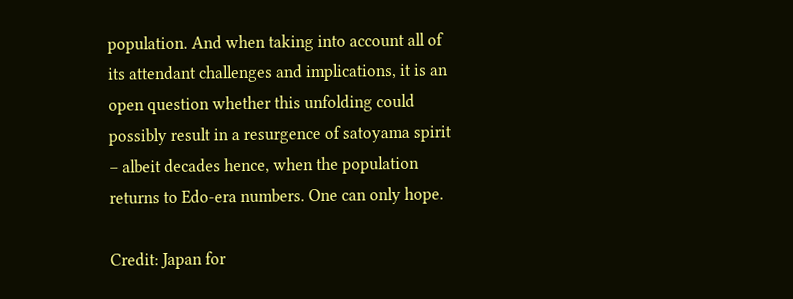population. And when taking into account all of its attendant challenges and implications, it is an open question whether this unfolding could possibly result in a resurgence of satoyama spirit – albeit decades hence, when the population returns to Edo-era numbers. One can only hope.

Credit: Japan for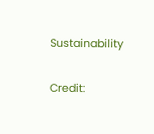Sustainability

Credit: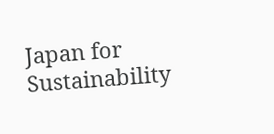Japan for Sustainability